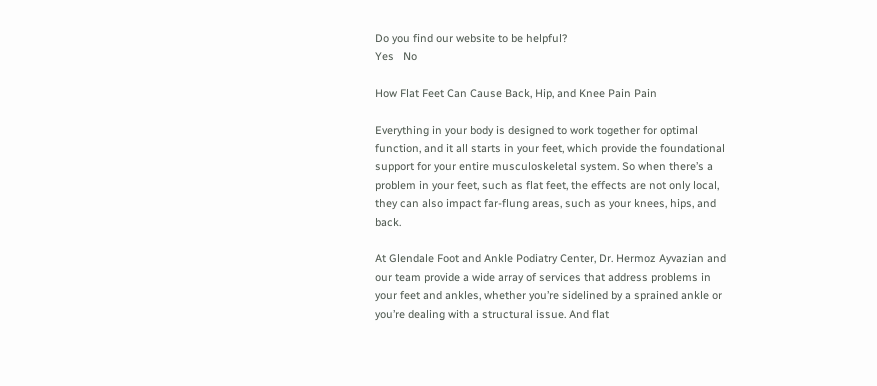Do you find our website to be helpful?
Yes   No

How Flat Feet Can Cause Back, Hip, and Knee Pain Pain

Everything in your body is designed to work together for optimal function, and it all starts in your feet, which provide the foundational support for your entire musculoskeletal system. So when there’s a problem in your feet, such as flat feet, the effects are not only local, they can also impact far-flung areas, such as your knees, hips, and back.

At Glendale Foot and Ankle Podiatry Center, Dr. Hermoz Ayvazian and our team provide a wide array of services that address problems in your feet and ankles, whether you’re sidelined by a sprained ankle or you’re dealing with a structural issue. And flat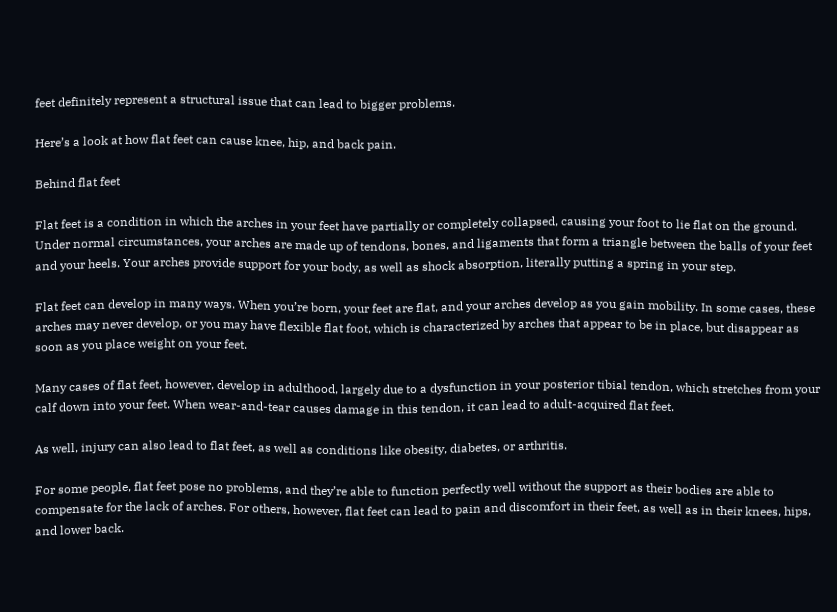feet definitely represent a structural issue that can lead to bigger problems.

Here’s a look at how flat feet can cause knee, hip, and back pain.

Behind flat feet

Flat feet is a condition in which the arches in your feet have partially or completely collapsed, causing your foot to lie flat on the ground. Under normal circumstances, your arches are made up of tendons, bones, and ligaments that form a triangle between the balls of your feet and your heels. Your arches provide support for your body, as well as shock absorption, literally putting a spring in your step.

Flat feet can develop in many ways. When you’re born, your feet are flat, and your arches develop as you gain mobility. In some cases, these arches may never develop, or you may have flexible flat foot, which is characterized by arches that appear to be in place, but disappear as soon as you place weight on your feet.

Many cases of flat feet, however, develop in adulthood, largely due to a dysfunction in your posterior tibial tendon, which stretches from your calf down into your feet. When wear-and-tear causes damage in this tendon, it can lead to adult-acquired flat feet.

As well, injury can also lead to flat feet, as well as conditions like obesity, diabetes, or arthritis.

For some people, flat feet pose no problems, and they’re able to function perfectly well without the support as their bodies are able to compensate for the lack of arches. For others, however, flat feet can lead to pain and discomfort in their feet, as well as in their knees, hips, and lower back.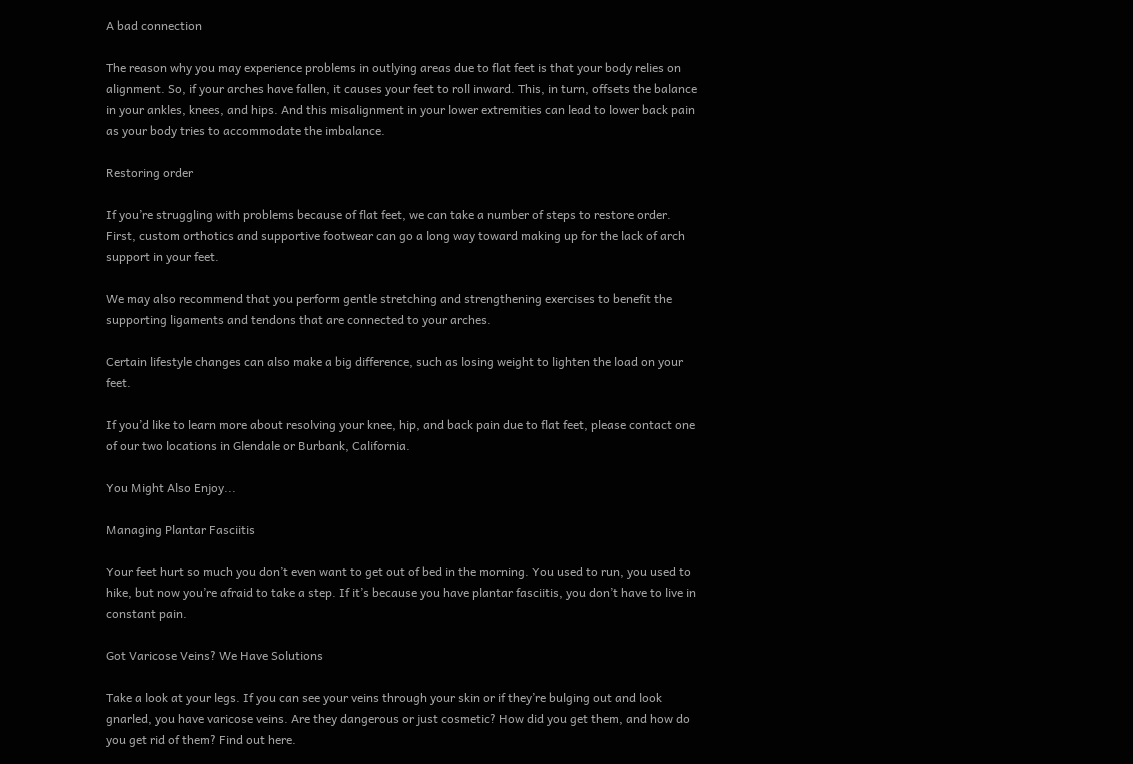A bad connection

The reason why you may experience problems in outlying areas due to flat feet is that your body relies on alignment. So, if your arches have fallen, it causes your feet to roll inward. This, in turn, offsets the balance in your ankles, knees, and hips. And this misalignment in your lower extremities can lead to lower back pain as your body tries to accommodate the imbalance.

Restoring order

If you’re struggling with problems because of flat feet, we can take a number of steps to restore order. First, custom orthotics and supportive footwear can go a long way toward making up for the lack of arch support in your feet.

We may also recommend that you perform gentle stretching and strengthening exercises to benefit the supporting ligaments and tendons that are connected to your arches.

Certain lifestyle changes can also make a big difference, such as losing weight to lighten the load on your feet.

If you’d like to learn more about resolving your knee, hip, and back pain due to flat feet, please contact one of our two locations in Glendale or Burbank, California.

You Might Also Enjoy...

Managing Plantar Fasciitis

Your feet hurt so much you don’t even want to get out of bed in the morning. You used to run, you used to hike, but now you’re afraid to take a step. If it’s because you have plantar fasciitis, you don’t have to live in constant pain.

Got Varicose Veins? We Have Solutions

Take a look at your legs. If you can see your veins through your skin or if they’re bulging out and look gnarled, you have varicose veins. Are they dangerous or just cosmetic? How did you get them, and how do you get rid of them? Find out here.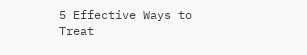5 Effective Ways to Treat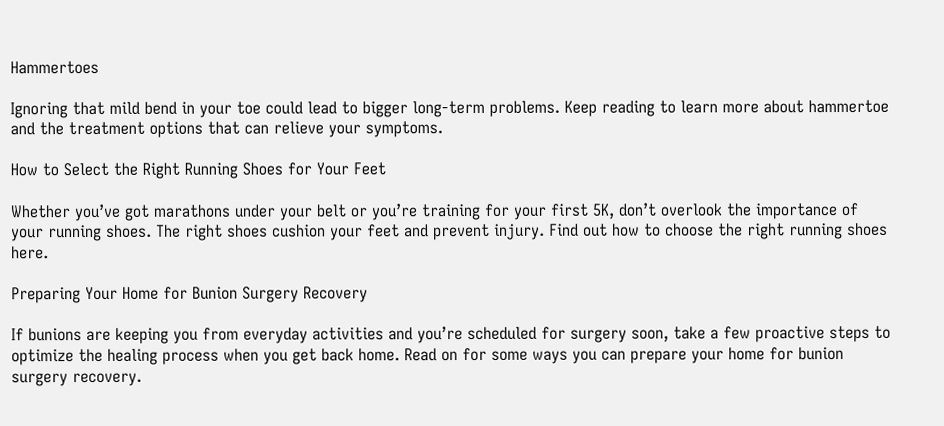Hammertoes

Ignoring that mild bend in your toe could lead to bigger long-term problems. Keep reading to learn more about hammertoe and the treatment options that can relieve your symptoms.

How to Select the Right Running Shoes for Your Feet

Whether you’ve got marathons under your belt or you’re training for your first 5K, don’t overlook the importance of your running shoes. The right shoes cushion your feet and prevent injury. Find out how to choose the right running shoes here.

Preparing Your Home for Bunion Surgery Recovery

If bunions are keeping you from everyday activities and you’re scheduled for surgery soon, take a few proactive steps to optimize the healing process when you get back home. Read on for some ways you can prepare your home for bunion surgery recovery.